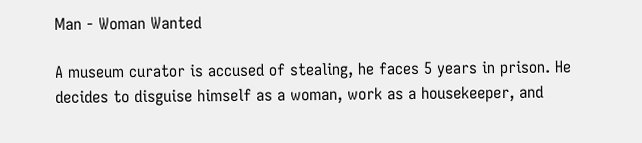Man - Woman Wanted

A museum curator is accused of stealing, he faces 5 years in prison. He decides to disguise himself as a woman, work as a housekeeper, and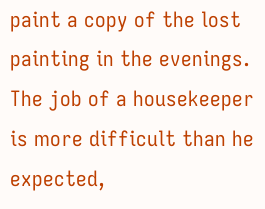paint a copy of the lost painting in the evenings. The job of a housekeeper is more difficult than he expected,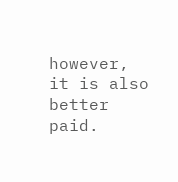however, it is also better paid.